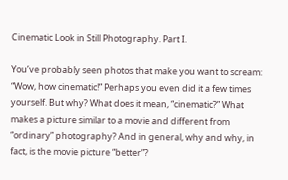Cinematic Look in Still Photography. Part I.

You’ve probably seen photos that make you want to scream: “Wow, how cinematic!” Perhaps you even did it a few times yourself. But why? What does it mean, “cinematic?” What makes a picture similar to a movie and different from “ordinary” photography? And in general, why and why, in fact, is the movie picture “better”?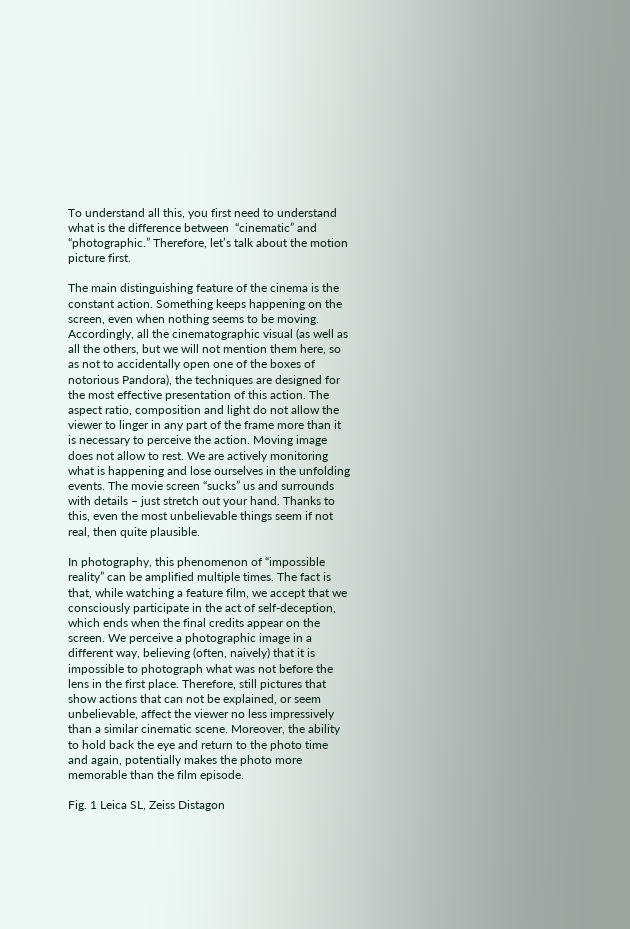To understand all this, you first need to understand what is the difference between  “cinematic” and “photographic.” Therefore, let’s talk about the motion picture first.

The main distinguishing feature of the cinema is the constant action. Something keeps happening on the screen, even when nothing seems to be moving. Accordingly, all the cinematographic visual (as well as all the others, but we will not mention them here, so as not to accidentally open one of the boxes of notorious Pandora), the techniques are designed for the most effective presentation of this action. The aspect ratio, composition and light do not allow the viewer to linger in any part of the frame more than it is necessary to perceive the action. Moving image does not allow to rest. We are actively monitoring what is happening and lose ourselves in the unfolding events. The movie screen “sucks” us and surrounds with details – just stretch out your hand. Thanks to this, even the most unbelievable things seem if not real, then quite plausible.

In photography, this phenomenon of “impossible reality” can be amplified multiple times. The fact is that, while watching a feature film, we accept that we consciously participate in the act of self-deception, which ends when the final credits appear on the screen. We perceive a photographic image in a different way, believing (often, naively) that it is impossible to photograph what was not before the lens in the first place. Therefore, still pictures that show actions that can not be explained, or seem unbelievable, affect the viewer no less impressively than a similar cinematic scene. Moreover, the ability to hold back the eye and return to the photo time and again, potentially makes the photo more memorable than the film episode.

Fig. 1 Leica SL, Zeiss Distagon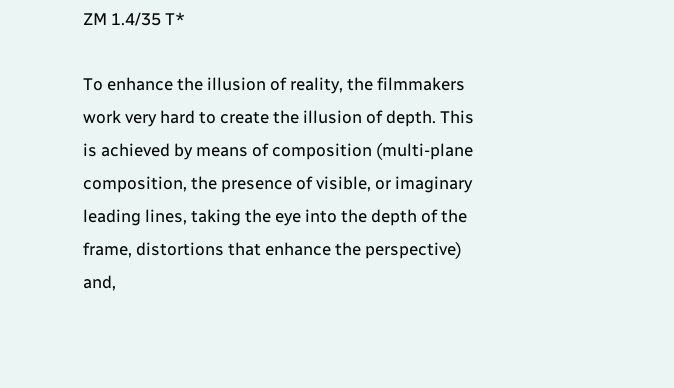ZM 1.4/35 T*

To enhance the illusion of reality, the filmmakers work very hard to create the illusion of depth. This is achieved by means of composition (multi-plane composition, the presence of visible, or imaginary leading lines, taking the eye into the depth of the frame, distortions that enhance the perspective) and,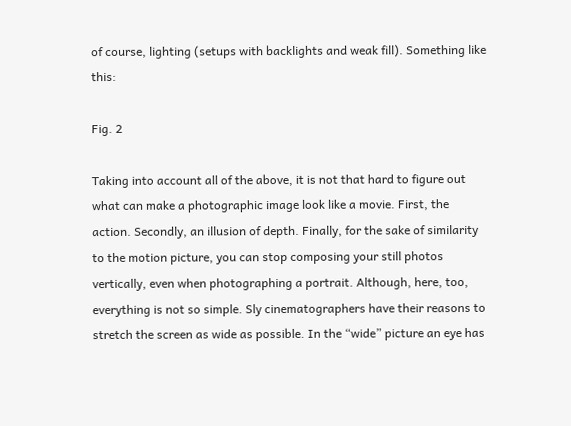of course, lighting (setups with backlights and weak fill). Something like this:

Fig. 2

Taking into account all of the above, it is not that hard to figure out what can make a photographic image look like a movie. First, the action. Secondly, an illusion of depth. Finally, for the sake of similarity to the motion picture, you can stop composing your still photos vertically, even when photographing a portrait. Although, here, too, everything is not so simple. Sly cinematographers have their reasons to stretch the screen as wide as possible. In the “wide” picture an eye has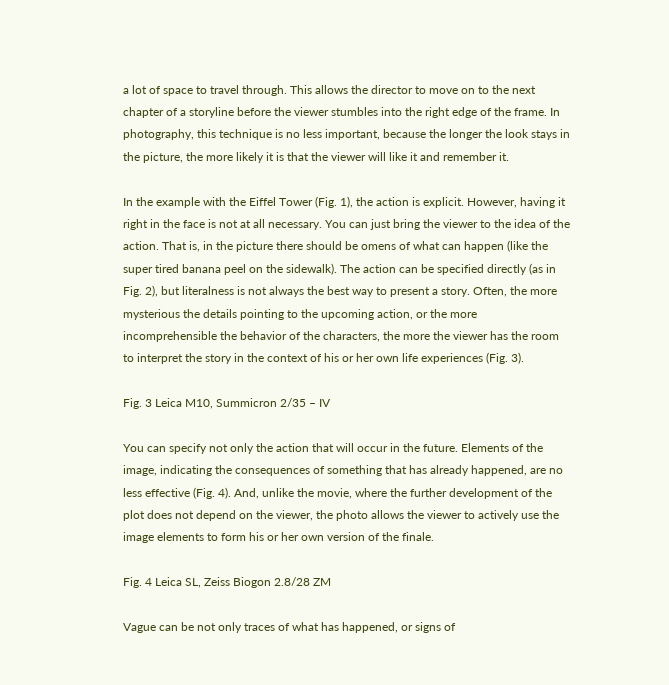a lot of space to travel through. This allows the director to move on to the next chapter of a storyline before the viewer stumbles into the right edge of the frame. In photography, this technique is no less important, because the longer the look stays in the picture, the more likely it is that the viewer will like it and remember it.

In the example with the Eiffel Tower (Fig. 1), the action is explicit. However, having it right in the face is not at all necessary. You can just bring the viewer to the idea of the action. That is, in the picture there should be omens of what can happen (like the super tired banana peel on the sidewalk). The action can be specified directly (as in Fig. 2), but literalness is not always the best way to present a story. Often, the more mysterious the details pointing to the upcoming action, or the more incomprehensible the behavior of the characters, the more the viewer has the room to interpret the story in the context of his or her own life experiences (Fig. 3).

Fig. 3 Leica M10, Summicron 2/35 – IV

You can specify not only the action that will occur in the future. Elements of the image, indicating the consequences of something that has already happened, are no less effective (Fig. 4). And, unlike the movie, where the further development of the plot does not depend on the viewer, the photo allows the viewer to actively use the image elements to form his or her own version of the finale.

Fig. 4 Leica SL, Zeiss Biogon 2.8/28 ZM

Vague can be not only traces of what has happened, or signs of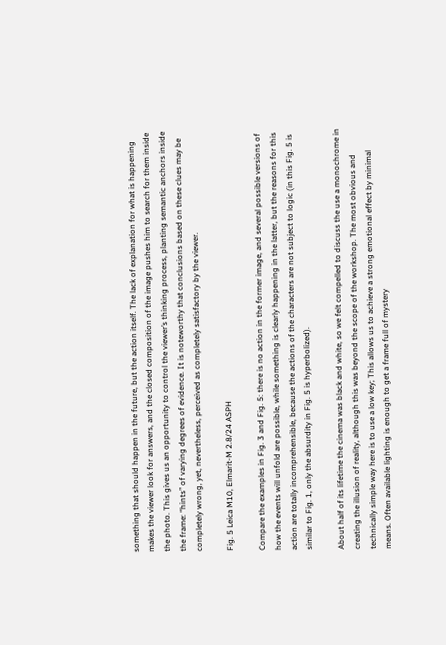something that should happen in the future, but the action itself. The lack of explanation for what is happening makes the viewer look for answers, and the closed composition of the image pushes him to search for them inside the photo. This gives us an opportunity to control the viewer’s thinking process, planting semantic anchors inside the frame: “hints” of varying degrees of evidence. It is noteworthy that conclusions based on these clues may be completely wrong, yet, nevertheless, perceived as completely satisfactory by the viewer.

Fig. 5 Leica M10, Elmarit-M 2.8/24 ASPH

Compare the examples in Fig. 3 and Fig. 5: there is no action in the former image, and several possible versions of how the events will unfold are possible, while something is clearly happening in the latter, but the reasons for this action are totally incomprehensible, because the actions of the characters are not subject to logic (in this Fig. 5 is similar to Fig. 1, only the absurdity in Fig. 5 is hyperbolized).

About half of its lifetime the cinema was black and white, so we felt compelled to discuss the use a monochrome in creating the illusion of reality, although this was beyond the scope of the workshop. The most obvious and technically simple way here is to use a low key; This allows us to achieve a strong emotional effect by minimal means. Often available lighting is enough to get a frame full of mystery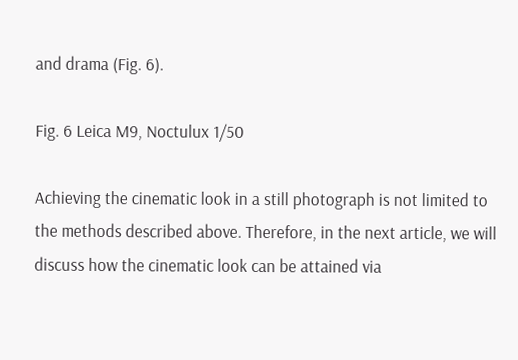and drama (Fig. 6).

Fig. 6 Leica M9, Noctulux 1/50

Achieving the cinematic look in a still photograph is not limited to the methods described above. Therefore, in the next article, we will discuss how the cinematic look can be attained via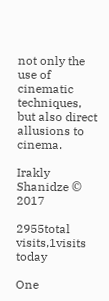not only the use of cinematic techniques, but also direct allusions to cinema.

Irakly Shanidze © 2017

2955total visits,1visits today

One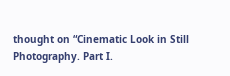thought on “Cinematic Look in Still Photography. Part I.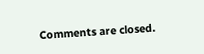Comments are closed.